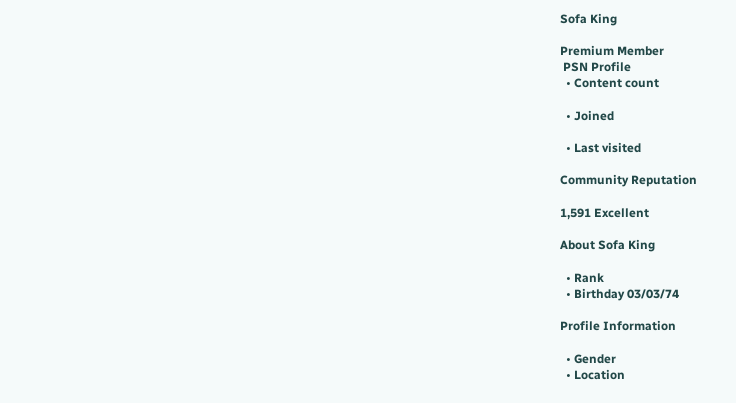Sofa King

Premium Member
 PSN Profile
  • Content count

  • Joined

  • Last visited

Community Reputation

1,591 Excellent

About Sofa King

  • Rank
  • Birthday 03/03/74

Profile Information

  • Gender
  • Location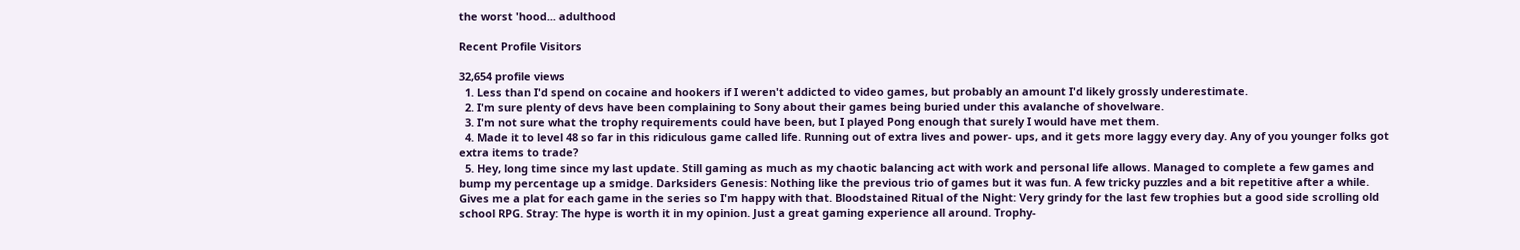the worst 'hood... adulthood

Recent Profile Visitors

32,654 profile views
  1. Less than I'd spend on cocaine and hookers if I weren't addicted to video games, but probably an amount I'd likely grossly underestimate.
  2. I'm sure plenty of devs have been complaining to Sony about their games being buried under this avalanche of shovelware.
  3. I'm not sure what the trophy requirements could have been, but I played Pong enough that surely I would have met them.
  4. Made it to level 48 so far in this ridiculous game called life. Running out of extra lives and power- ups, and it gets more laggy every day. Any of you younger folks got extra items to trade?
  5. Hey, long time since my last update. Still gaming as much as my chaotic balancing act with work and personal life allows. Managed to complete a few games and bump my percentage up a smidge. Darksiders Genesis: Nothing like the previous trio of games but it was fun. A few tricky puzzles and a bit repetitive after a while. Gives me a plat for each game in the series so I'm happy with that. Bloodstained Ritual of the Night: Very grindy for the last few trophies but a good side scrolling old school RPG. Stray: The hype is worth it in my opinion. Just a great gaming experience all around. Trophy-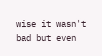wise it wasn't bad but even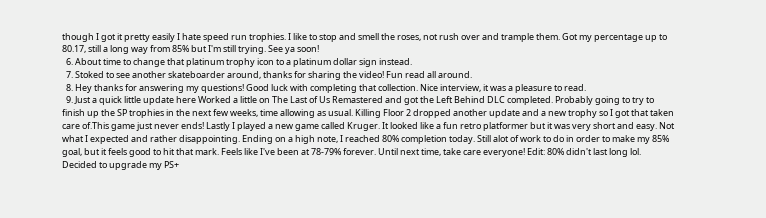though I got it pretty easily I hate speed run trophies. I like to stop and smell the roses, not rush over and trample them. Got my percentage up to 80.17, still a long way from 85% but I'm still trying. See ya soon!
  6. About time to change that platinum trophy icon to a platinum dollar sign instead.
  7. Stoked to see another skateboarder around, thanks for sharing the video! Fun read all around.
  8. Hey thanks for answering my questions! Good luck with completing that collection. Nice interview, it was a pleasure to read.
  9. Just a quick little update here Worked a little on The Last of Us Remastered and got the Left Behind DLC completed. Probably going to try to finish up the SP trophies in the next few weeks, time allowing as usual. Killing Floor 2 dropped another update and a new trophy so I got that taken care of.This game just never ends! Lastly I played a new game called Kruger. It looked like a fun retro platformer but it was very short and easy. Not what I expected and rather disappointing. Ending on a high note, I reached 80% completion today. Still alot of work to do in order to make my 85% goal, but it feels good to hit that mark. Feels like I've been at 78-79% forever. Until next time, take care everyone! Edit: 80% didn't last long lol. Decided to upgrade my PS+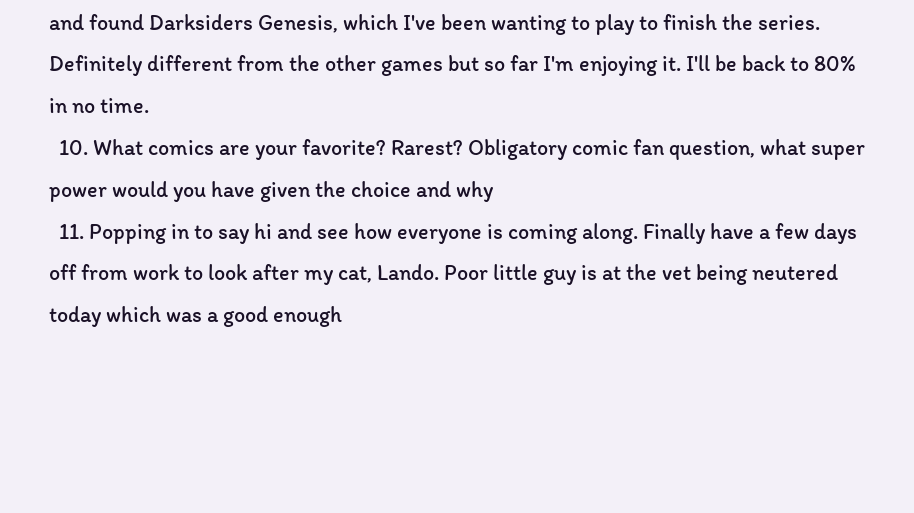and found Darksiders Genesis, which I've been wanting to play to finish the series. Definitely different from the other games but so far I'm enjoying it. I'll be back to 80% in no time.
  10. What comics are your favorite? Rarest? Obligatory comic fan question, what super power would you have given the choice and why
  11. Popping in to say hi and see how everyone is coming along. Finally have a few days off from work to look after my cat, Lando. Poor little guy is at the vet being neutered today which was a good enough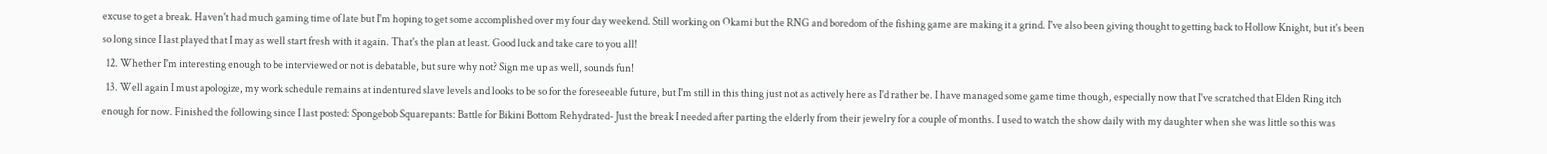excuse to get a break. Haven't had much gaming time of late but I'm hoping to get some accomplished over my four day weekend. Still working on Okami but the RNG and boredom of the fishing game are making it a grind. I've also been giving thought to getting back to Hollow Knight, but it's been so long since I last played that I may as well start fresh with it again. That's the plan at least. Good luck and take care to you all!
  12. Whether I'm interesting enough to be interviewed or not is debatable, but sure why not? Sign me up as well, sounds fun!
  13. Well again I must apologize, my work schedule remains at indentured slave levels and looks to be so for the foreseeable future, but I'm still in this thing just not as actively here as I'd rather be. I have managed some game time though, especially now that I've scratched that Elden Ring itch enough for now. Finished the following since I last posted: Spongebob Squarepants: Battle for Bikini Bottom Rehydrated- Just the break I needed after parting the elderly from their jewelry for a couple of months. I used to watch the show daily with my daughter when she was little so this was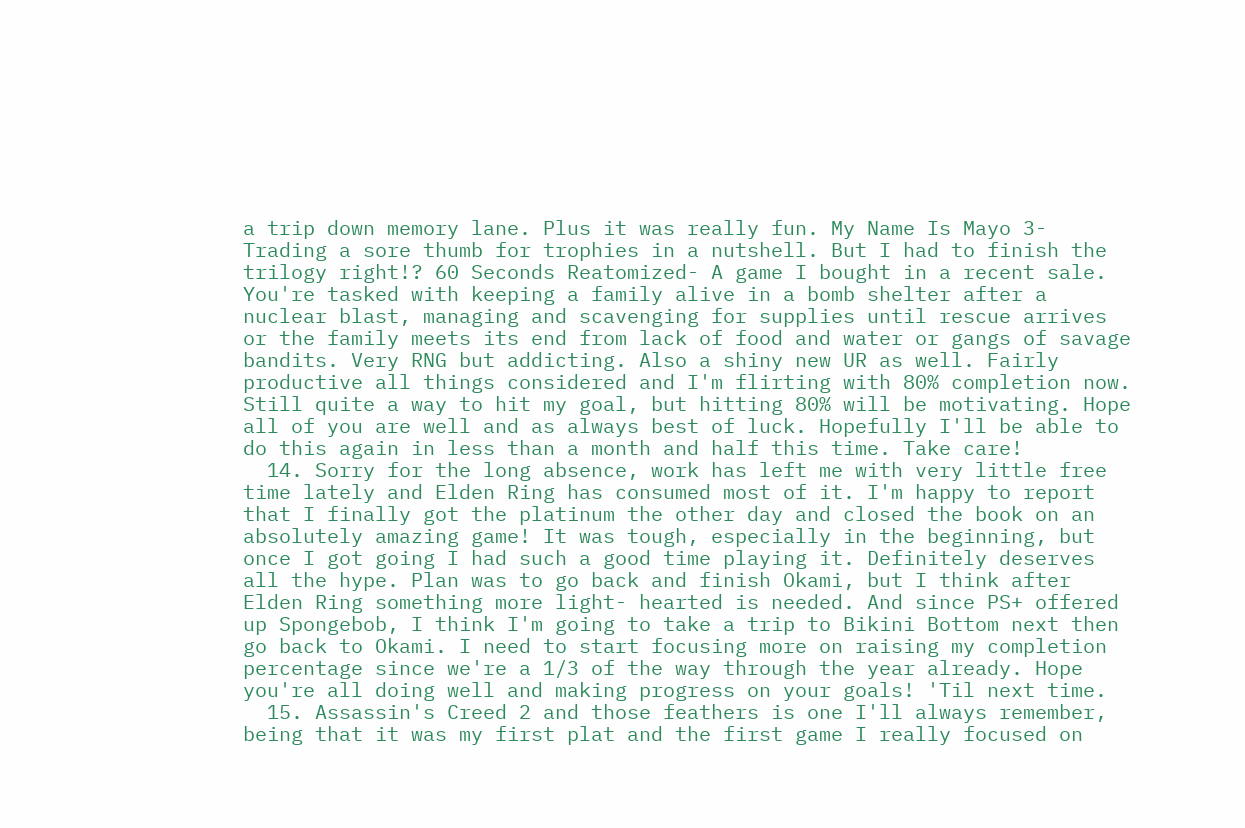a trip down memory lane. Plus it was really fun. My Name Is Mayo 3- Trading a sore thumb for trophies in a nutshell. But I had to finish the trilogy right!? 60 Seconds Reatomized- A game I bought in a recent sale. You're tasked with keeping a family alive in a bomb shelter after a nuclear blast, managing and scavenging for supplies until rescue arrives or the family meets its end from lack of food and water or gangs of savage bandits. Very RNG but addicting. Also a shiny new UR as well. Fairly productive all things considered and I'm flirting with 80% completion now. Still quite a way to hit my goal, but hitting 80% will be motivating. Hope all of you are well and as always best of luck. Hopefully I'll be able to do this again in less than a month and half this time. Take care!
  14. Sorry for the long absence, work has left me with very little free time lately and Elden Ring has consumed most of it. I'm happy to report that I finally got the platinum the other day and closed the book on an absolutely amazing game! It was tough, especially in the beginning, but once I got going I had such a good time playing it. Definitely deserves all the hype. Plan was to go back and finish Okami, but I think after Elden Ring something more light- hearted is needed. And since PS+ offered up Spongebob, I think I'm going to take a trip to Bikini Bottom next then go back to Okami. I need to start focusing more on raising my completion percentage since we're a 1/3 of the way through the year already. Hope you're all doing well and making progress on your goals! 'Til next time.
  15. Assassin's Creed 2 and those feathers is one I'll always remember, being that it was my first plat and the first game I really focused on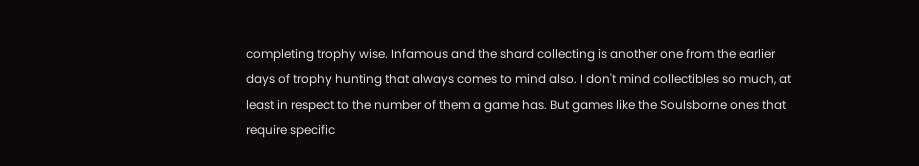completing trophy wise. Infamous and the shard collecting is another one from the earlier days of trophy hunting that always comes to mind also. I don't mind collectibles so much, at least in respect to the number of them a game has. But games like the Soulsborne ones that require specific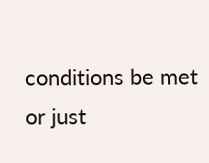conditions be met or just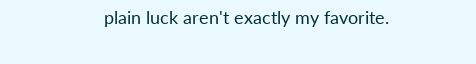plain luck aren't exactly my favorite.